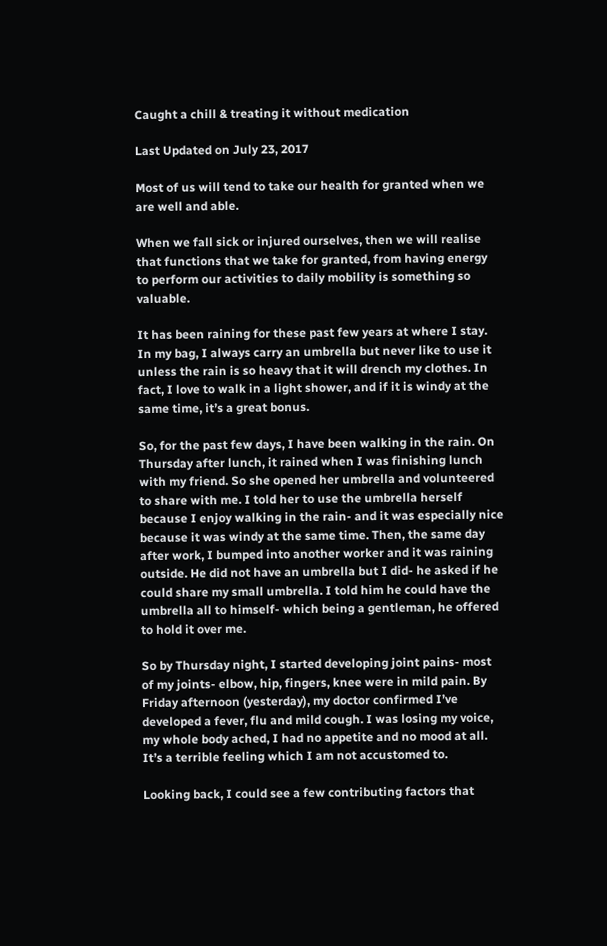Caught a chill & treating it without medication

Last Updated on July 23, 2017

Most of us will tend to take our health for granted when we are well and able.

When we fall sick or injured ourselves, then we will realise that functions that we take for granted, from having energy to perform our activities to daily mobility is something so valuable.

It has been raining for these past few years at where I stay. In my bag, I always carry an umbrella but never like to use it unless the rain is so heavy that it will drench my clothes. In fact, I love to walk in a light shower, and if it is windy at the same time, it’s a great bonus.

So, for the past few days, I have been walking in the rain. On Thursday after lunch, it rained when I was finishing lunch with my friend. So she opened her umbrella and volunteered to share with me. I told her to use the umbrella herself because I enjoy walking in the rain- and it was especially nice because it was windy at the same time. Then, the same day after work, I bumped into another worker and it was raining outside. He did not have an umbrella but I did- he asked if he could share my small umbrella. I told him he could have the umbrella all to himself- which being a gentleman, he offered to hold it over me.

So by Thursday night, I started developing joint pains- most of my joints- elbow, hip, fingers, knee were in mild pain. By Friday afternoon (yesterday), my doctor confirmed I’ve developed a fever, flu and mild cough. I was losing my voice, my whole body ached, I had no appetite and no mood at all. It’s a terrible feeling which I am not accustomed to.

Looking back, I could see a few contributing factors that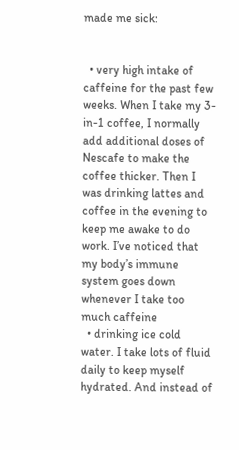made me sick:


  • very high intake of caffeine for the past few weeks. When I take my 3-in-1 coffee, I normally add additional doses of Nescafe to make the coffee thicker. Then I was drinking lattes and coffee in the evening to keep me awake to do work. I’ve noticed that my body’s immune system goes down whenever I take too much caffeine
  • drinking ice cold water. I take lots of fluid daily to keep myself hydrated. And instead of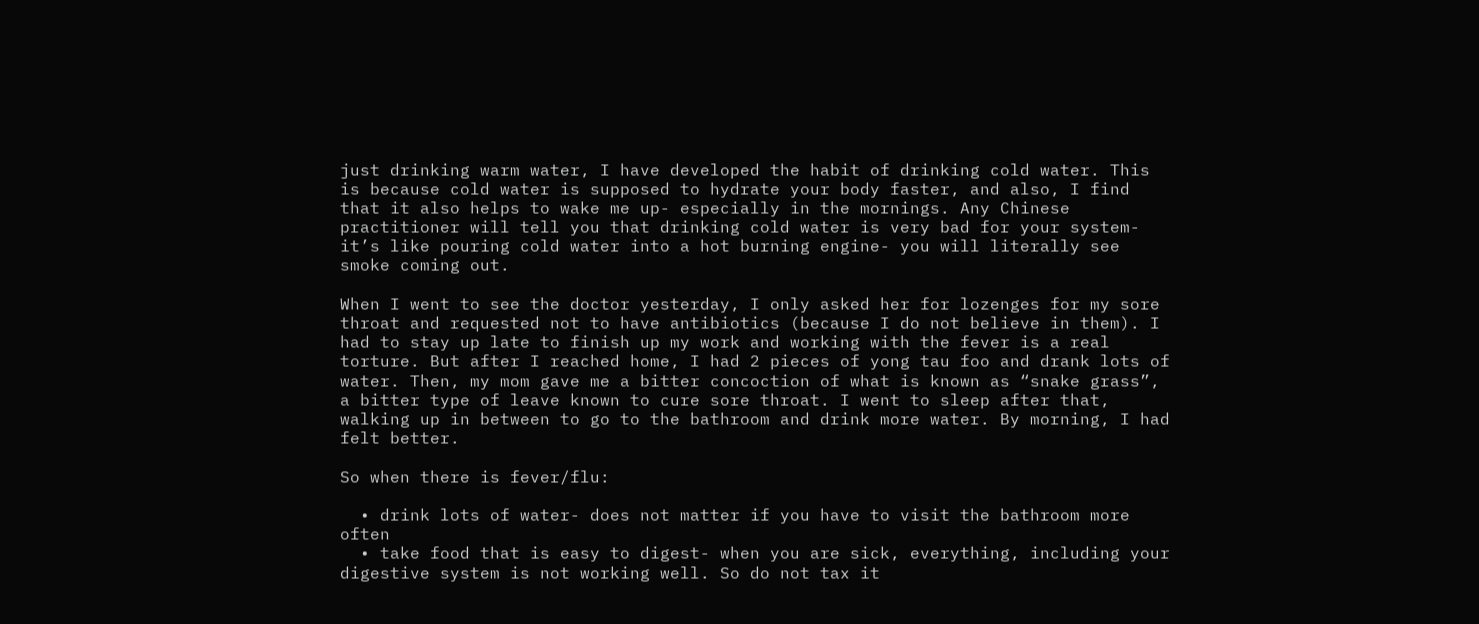just drinking warm water, I have developed the habit of drinking cold water. This is because cold water is supposed to hydrate your body faster, and also, I find that it also helps to wake me up- especially in the mornings. Any Chinese practitioner will tell you that drinking cold water is very bad for your system- it’s like pouring cold water into a hot burning engine- you will literally see smoke coming out.

When I went to see the doctor yesterday, I only asked her for lozenges for my sore throat and requested not to have antibiotics (because I do not believe in them). I had to stay up late to finish up my work and working with the fever is a real torture. But after I reached home, I had 2 pieces of yong tau foo and drank lots of water. Then, my mom gave me a bitter concoction of what is known as “snake grass”, a bitter type of leave known to cure sore throat. I went to sleep after that, walking up in between to go to the bathroom and drink more water. By morning, I had felt better.

So when there is fever/flu:

  • drink lots of water- does not matter if you have to visit the bathroom more often
  • take food that is easy to digest- when you are sick, everything, including your digestive system is not working well. So do not tax it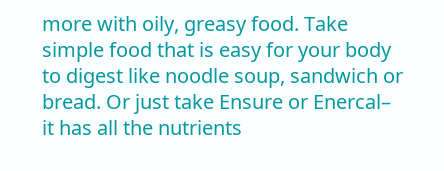more with oily, greasy food. Take simple food that is easy for your body to digest like noodle soup, sandwich or bread. Or just take Ensure or Enercal– it has all the nutrients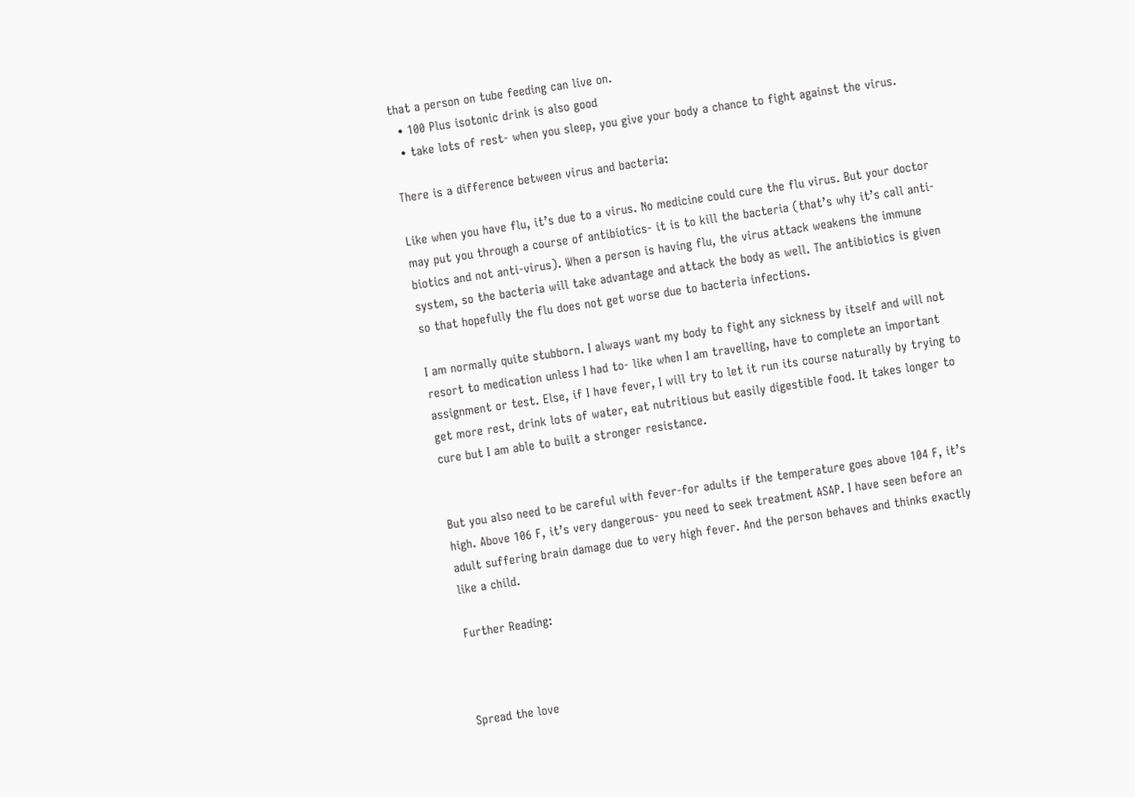that a person on tube feeding can live on.
  • 100 Plus isotonic drink is also good
  • take lots of rest- when you sleep, you give your body a chance to fight against the virus.

There is a difference between virus and bacteria:

Like when you have flu, it’s due to a virus. No medicine could cure the flu virus. But your doctor may put you through a course of antibiotics- it is to kill the bacteria (that’s why it’s call anti-biotics and not anti-virus). When a person is having flu, the virus attack weakens the immune system, so the bacteria will take advantage and attack the body as well. The antibiotics is given so that hopefully the flu does not get worse due to bacteria infections.

I am normally quite stubborn. I always want my body to fight any sickness by itself and will not resort to medication unless I had to- like when I am travelling, have to complete an important assignment or test. Else, if I have fever, I will try to let it run its course naturally by trying to get more rest, drink lots of water, eat nutritious but easily digestible food. It takes longer to cure but I am able to built a stronger resistance.


But you also need to be careful with fever-for adults if the temperature goes above 104 F, it’s high. Above 106 F, it’s very dangerous- you need to seek treatment ASAP. I have seen before an adult suffering brain damage due to very high fever. And the person behaves and thinks exactly like a child.

Further Reading:



Spread the love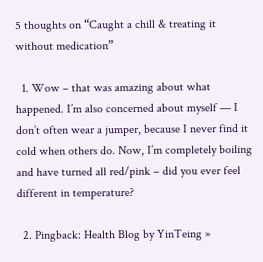5 thoughts on “Caught a chill & treating it without medication”

  1. Wow – that was amazing about what happened. I’m also concerned about myself — I don’t often wear a jumper, because I never find it cold when others do. Now, I’m completely boiling and have turned all red/pink – did you ever feel different in temperature?

  2. Pingback: Health Blog by YinTeing »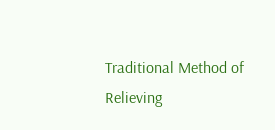Traditional Method of Relieving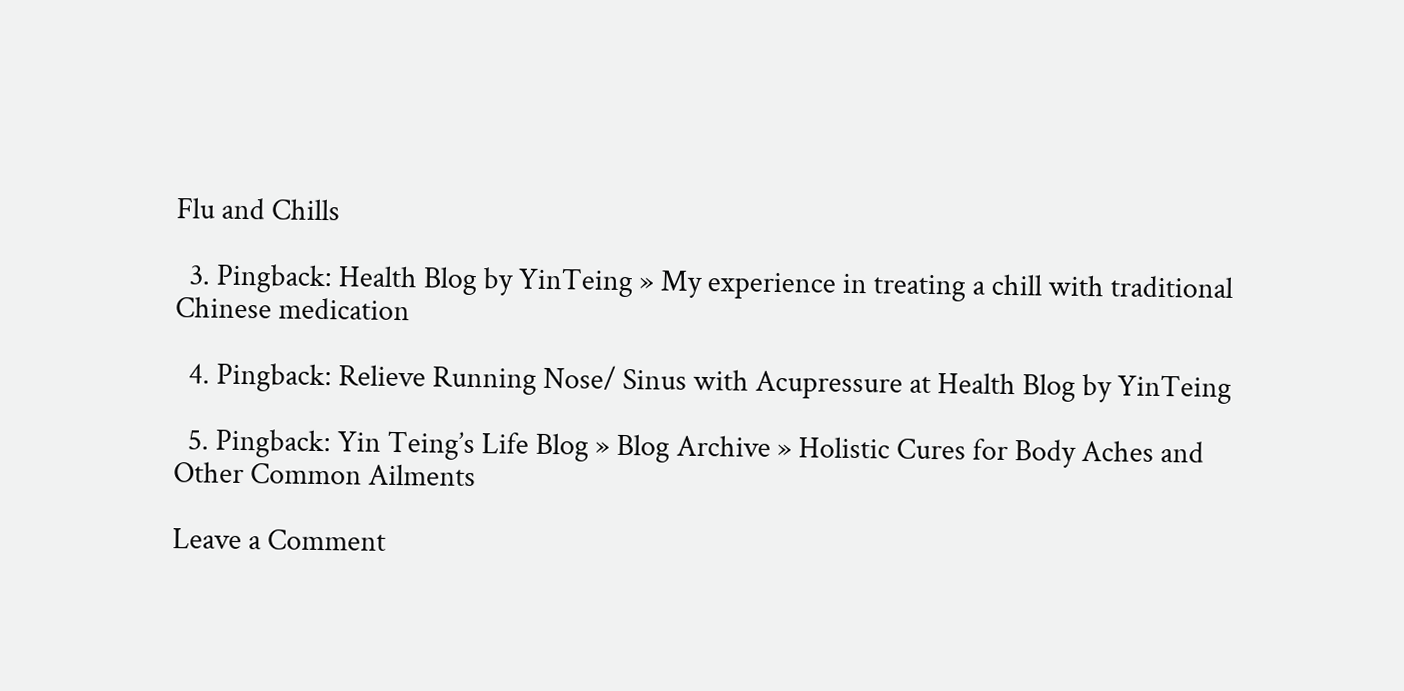Flu and Chills

  3. Pingback: Health Blog by YinTeing » My experience in treating a chill with traditional Chinese medication

  4. Pingback: Relieve Running Nose/ Sinus with Acupressure at Health Blog by YinTeing

  5. Pingback: Yin Teing’s Life Blog » Blog Archive » Holistic Cures for Body Aches and Other Common Ailments

Leave a Comment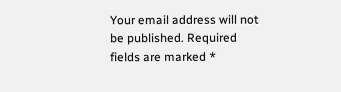Your email address will not be published. Required fields are marked *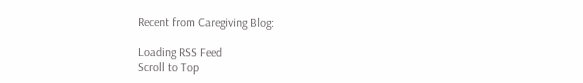Recent from Caregiving Blog:

Loading RSS Feed
Scroll to Top